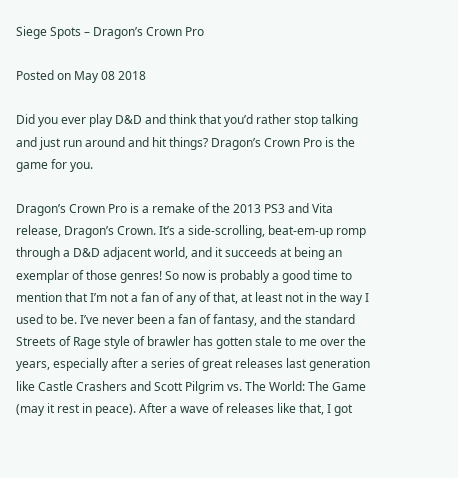Siege Spots – Dragon’s Crown Pro

Posted on May 08 2018

Did you ever play D&D and think that you’d rather stop talking and just run around and hit things? Dragon’s Crown Pro is the game for you.

Dragon’s Crown Pro is a remake of the 2013 PS3 and Vita release, Dragon’s Crown. It’s a side-scrolling, beat-em-up romp through a D&D adjacent world, and it succeeds at being an exemplar of those genres! So now is probably a good time to mention that I’m not a fan of any of that, at least not in the way I used to be. I’ve never been a fan of fantasy, and the standard Streets of Rage style of brawler has gotten stale to me over the years, especially after a series of great releases last generation like Castle Crashers and Scott Pilgrim vs. The World: The Game (may it rest in peace). After a wave of releases like that, I got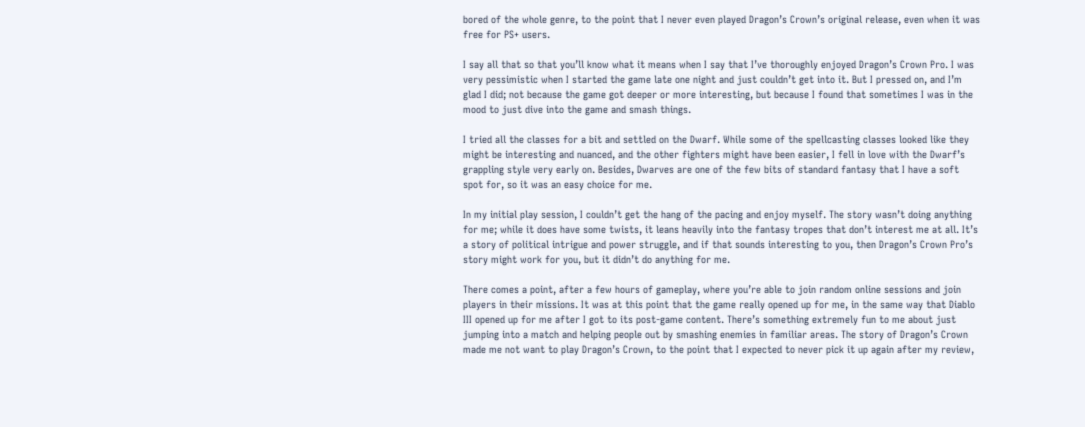bored of the whole genre, to the point that I never even played Dragon’s Crown’s original release, even when it was free for PS+ users.

I say all that so that you’ll know what it means when I say that I’ve thoroughly enjoyed Dragon’s Crown Pro. I was very pessimistic when I started the game late one night and just couldn’t get into it. But I pressed on, and I’m glad I did; not because the game got deeper or more interesting, but because I found that sometimes I was in the mood to just dive into the game and smash things.

I tried all the classes for a bit and settled on the Dwarf. While some of the spellcasting classes looked like they might be interesting and nuanced, and the other fighters might have been easier, I fell in love with the Dwarf’s grappling style very early on. Besides, Dwarves are one of the few bits of standard fantasy that I have a soft spot for, so it was an easy choice for me.

In my initial play session, I couldn’t get the hang of the pacing and enjoy myself. The story wasn’t doing anything for me; while it does have some twists, it leans heavily into the fantasy tropes that don’t interest me at all. It’s a story of political intrigue and power struggle, and if that sounds interesting to you, then Dragon’s Crown Pro’s story might work for you, but it didn’t do anything for me.

There comes a point, after a few hours of gameplay, where you’re able to join random online sessions and join players in their missions. It was at this point that the game really opened up for me, in the same way that Diablo III opened up for me after I got to its post-game content. There’s something extremely fun to me about just jumping into a match and helping people out by smashing enemies in familiar areas. The story of Dragon’s Crown made me not want to play Dragon’s Crown, to the point that I expected to never pick it up again after my review,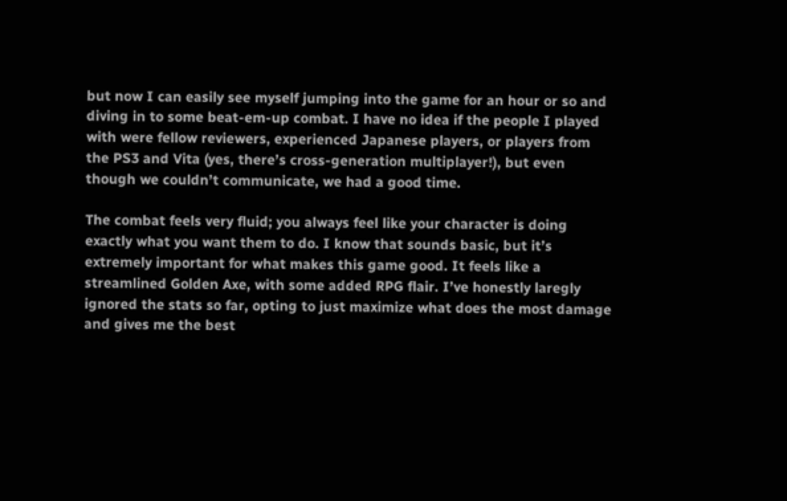but now I can easily see myself jumping into the game for an hour or so and diving in to some beat-em-up combat. I have no idea if the people I played with were fellow reviewers, experienced Japanese players, or players from the PS3 and Vita (yes, there’s cross-generation multiplayer!), but even though we couldn’t communicate, we had a good time.

The combat feels very fluid; you always feel like your character is doing exactly what you want them to do. I know that sounds basic, but it’s extremely important for what makes this game good. It feels like a streamlined Golden Axe, with some added RPG flair. I’ve honestly laregly ignored the stats so far, opting to just maximize what does the most damage and gives me the best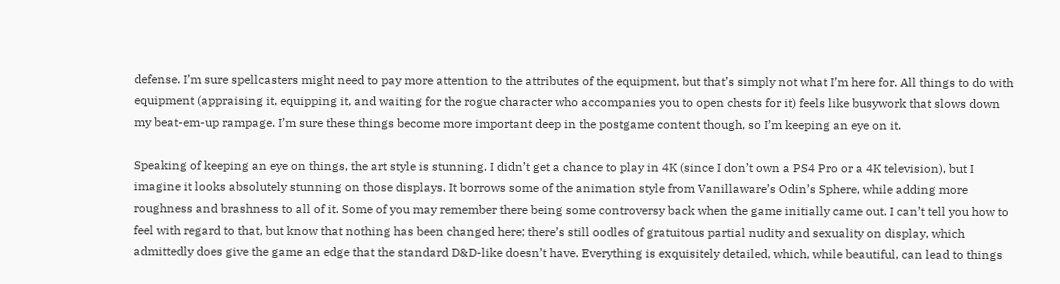defense. I’m sure spellcasters might need to pay more attention to the attributes of the equipment, but that’s simply not what I’m here for. All things to do with equipment (appraising it, equipping it, and waiting for the rogue character who accompanies you to open chests for it) feels like busywork that slows down my beat-em-up rampage. I’m sure these things become more important deep in the postgame content though, so I’m keeping an eye on it.

Speaking of keeping an eye on things, the art style is stunning. I didn’t get a chance to play in 4K (since I don’t own a PS4 Pro or a 4K television), but I imagine it looks absolutely stunning on those displays. It borrows some of the animation style from Vanillaware’s Odin’s Sphere, while adding more roughness and brashness to all of it. Some of you may remember there being some controversy back when the game initially came out. I can’t tell you how to feel with regard to that, but know that nothing has been changed here; there’s still oodles of gratuitous partial nudity and sexuality on display, which admittedly does give the game an edge that the standard D&D-like doesn’t have. Everything is exquisitely detailed, which, while beautiful, can lead to things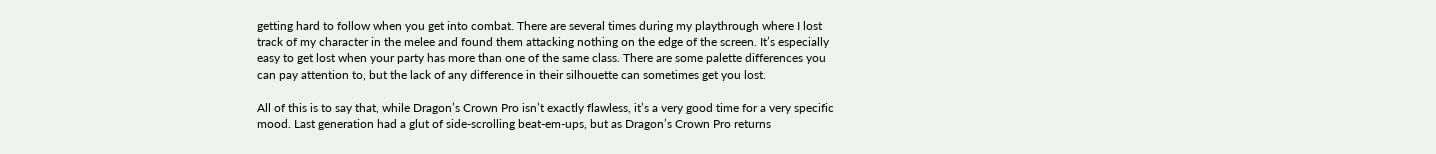getting hard to follow when you get into combat. There are several times during my playthrough where I lost track of my character in the melee and found them attacking nothing on the edge of the screen. It’s especially easy to get lost when your party has more than one of the same class. There are some palette differences you can pay attention to, but the lack of any difference in their silhouette can sometimes get you lost.

All of this is to say that, while Dragon’s Crown Pro isn’t exactly flawless, it’s a very good time for a very specific mood. Last generation had a glut of side-scrolling beat-em-ups, but as Dragon’s Crown Pro returns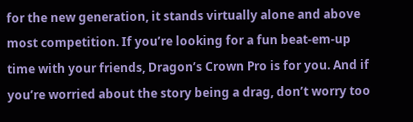for the new generation, it stands virtually alone and above most competition. If you’re looking for a fun beat-em-up time with your friends, Dragon’s Crown Pro is for you. And if you’re worried about the story being a drag, don’t worry too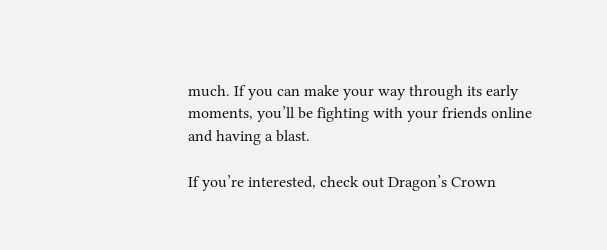much. If you can make your way through its early moments, you’ll be fighting with your friends online and having a blast.

If you’re interested, check out Dragon’s Crown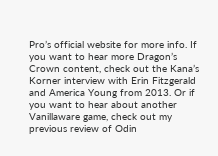Pro’s official website for more info. If you want to hear more Dragon’s Crown content, check out the Kana’s Korner interview with Erin Fitzgerald and America Young from 2013. Or if you want to hear about another Vanillaware game, check out my previous review of Odin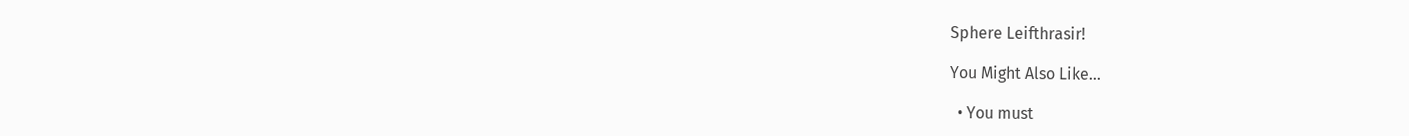Sphere Leifthrasir!

You Might Also Like...

  • You must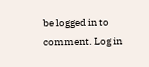be logged in to comment. Log in